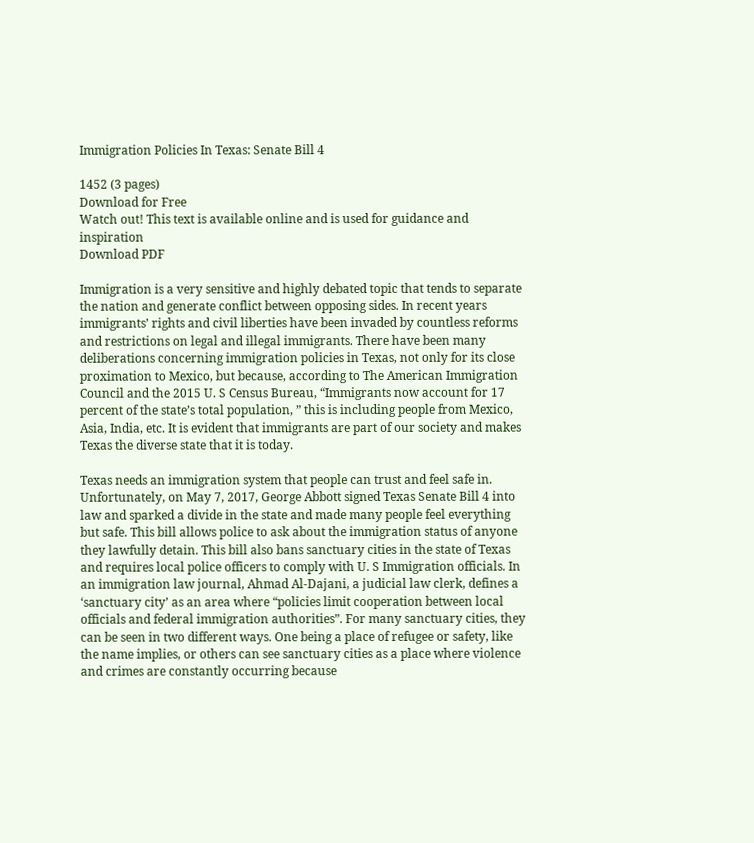Immigration Policies In Texas: Senate Bill 4

1452 (3 pages)
Download for Free
Watch out! This text is available online and is used for guidance and inspiration
Download PDF

Immigration is a very sensitive and highly debated topic that tends to separate the nation and generate conflict between opposing sides. In recent years immigrants’ rights and civil liberties have been invaded by countless reforms and restrictions on legal and illegal immigrants. There have been many deliberations concerning immigration policies in Texas, not only for its close proximation to Mexico, but because, according to The American Immigration Council and the 2015 U. S Census Bureau, “Immigrants now account for 17 percent of the state’s total population, ” this is including people from Mexico, Asia, India, etc. It is evident that immigrants are part of our society and makes Texas the diverse state that it is today.

Texas needs an immigration system that people can trust and feel safe in. Unfortunately, on May 7, 2017, George Abbott signed Texas Senate Bill 4 into law and sparked a divide in the state and made many people feel everything but safe. This bill allows police to ask about the immigration status of anyone they lawfully detain. This bill also bans sanctuary cities in the state of Texas and requires local police officers to comply with U. S Immigration officials. In an immigration law journal, Ahmad Al-Dajani, a judicial law clerk, defines a ‘sanctuary city’ as an area where “policies limit cooperation between local officials and federal immigration authorities”. For many sanctuary cities, they can be seen in two different ways. One being a place of refugee or safety, like the name implies, or others can see sanctuary cities as a place where violence and crimes are constantly occurring because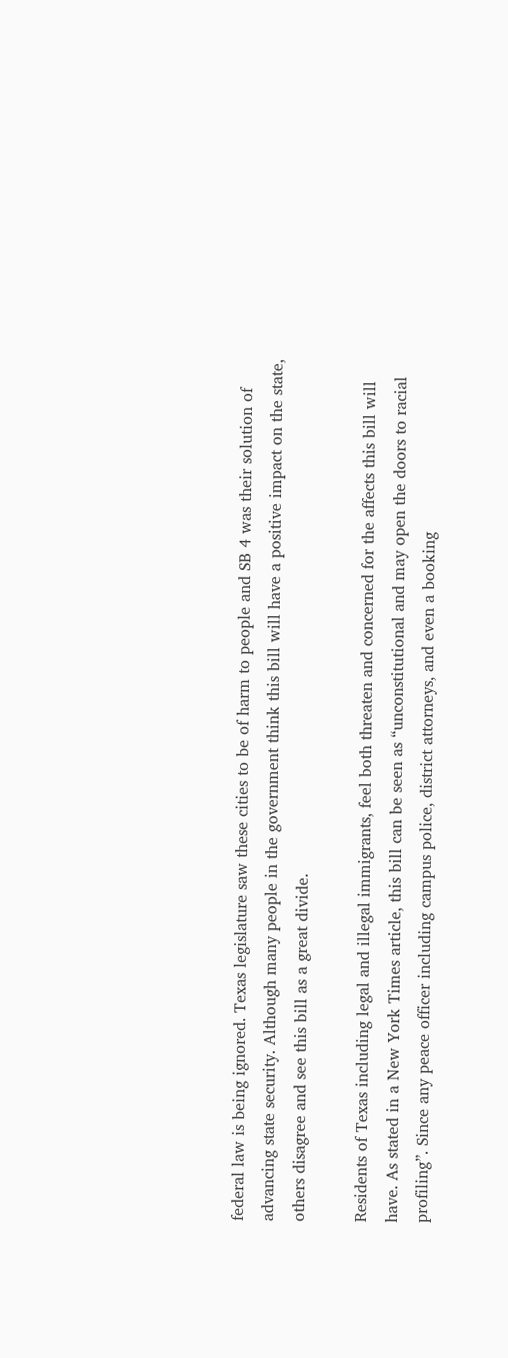federal law is being ignored. Texas legislature saw these cities to be of harm to people and SB 4 was their solution of advancing state security. Although many people in the government think this bill will have a positive impact on the state, others disagree and see this bill as a great divide.

Residents of Texas including legal and illegal immigrants, feel both threaten and concerned for the affects this bill will have. As stated in a New York Times article, this bill can be seen as “unconstitutional and may open the doors to racial profiling”. Since any peace officer including campus police, district attorneys, and even a booking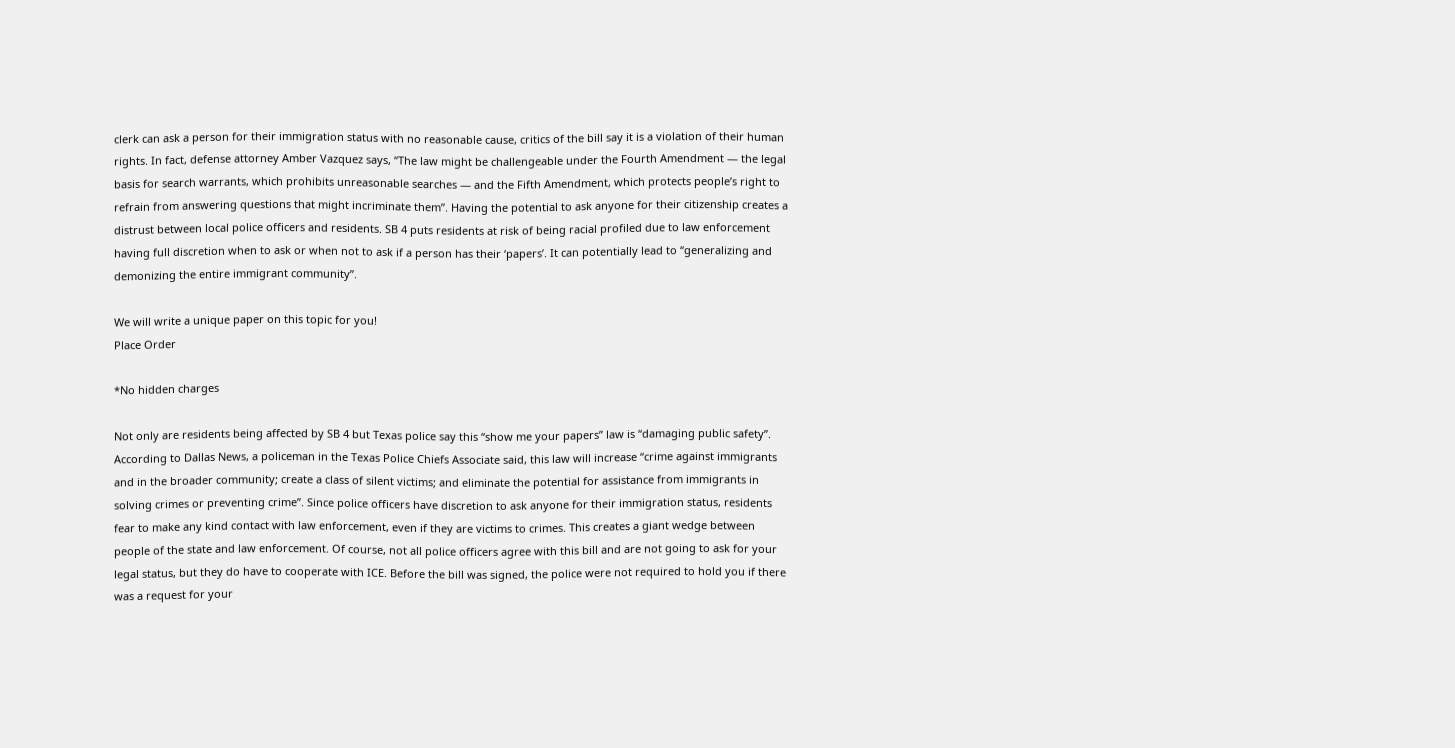clerk can ask a person for their immigration status with no reasonable cause, critics of the bill say it is a violation of their human rights. In fact, defense attorney Amber Vazquez says, “The law might be challengeable under the Fourth Amendment — the legal basis for search warrants, which prohibits unreasonable searches — and the Fifth Amendment, which protects people’s right to refrain from answering questions that might incriminate them”. Having the potential to ask anyone for their citizenship creates a distrust between local police officers and residents. SB 4 puts residents at risk of being racial profiled due to law enforcement having full discretion when to ask or when not to ask if a person has their ‘papers’. It can potentially lead to “generalizing and demonizing the entire immigrant community”.

We will write a unique paper on this topic for you!
Place Order

*No hidden charges

Not only are residents being affected by SB 4 but Texas police say this “show me your papers” law is “damaging public safety”. According to Dallas News, a policeman in the Texas Police Chiefs Associate said, this law will increase “crime against immigrants and in the broader community; create a class of silent victims; and eliminate the potential for assistance from immigrants in solving crimes or preventing crime”. Since police officers have discretion to ask anyone for their immigration status, residents fear to make any kind contact with law enforcement, even if they are victims to crimes. This creates a giant wedge between people of the state and law enforcement. Of course, not all police officers agree with this bill and are not going to ask for your legal status, but they do have to cooperate with ICE. Before the bill was signed, the police were not required to hold you if there was a request for your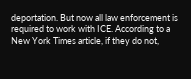deportation. But now all law enforcement is required to work with ICE. According to a New York Times article, if they do not,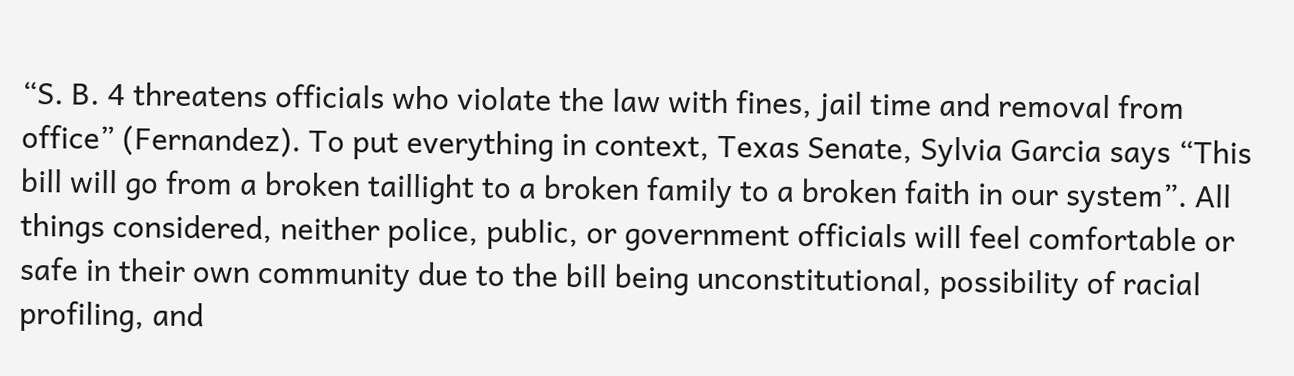“S. B. 4 threatens officials who violate the law with fines, jail time and removal from office” (Fernandez). To put everything in context, Texas Senate, Sylvia Garcia says “This bill will go from a broken taillight to a broken family to a broken faith in our system”. All things considered, neither police, public, or government officials will feel comfortable or safe in their own community due to the bill being unconstitutional, possibility of racial profiling, and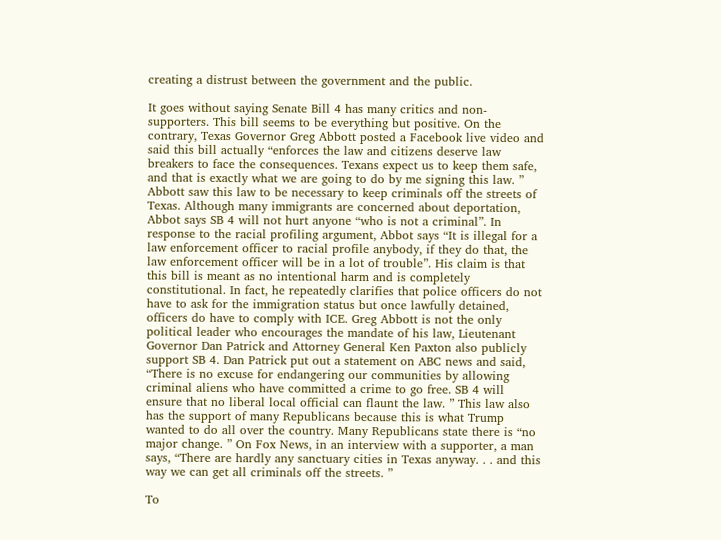creating a distrust between the government and the public.

It goes without saying Senate Bill 4 has many critics and non-supporters. This bill seems to be everything but positive. On the contrary, Texas Governor Greg Abbott posted a Facebook live video and said this bill actually “enforces the law and citizens deserve law breakers to face the consequences. Texans expect us to keep them safe, and that is exactly what we are going to do by me signing this law. ” Abbott saw this law to be necessary to keep criminals off the streets of Texas. Although many immigrants are concerned about deportation, Abbot says SB 4 will not hurt anyone “who is not a criminal”. In response to the racial profiling argument, Abbot says “It is illegal for a law enforcement officer to racial profile anybody, if they do that, the law enforcement officer will be in a lot of trouble”. His claim is that this bill is meant as no intentional harm and is completely constitutional. In fact, he repeatedly clarifies that police officers do not have to ask for the immigration status but once lawfully detained, officers do have to comply with ICE. Greg Abbott is not the only political leader who encourages the mandate of his law, Lieutenant Governor Dan Patrick and Attorney General Ken Paxton also publicly support SB 4. Dan Patrick put out a statement on ABC news and said, “There is no excuse for endangering our communities by allowing criminal aliens who have committed a crime to go free. SB 4 will ensure that no liberal local official can flaunt the law. ” This law also has the support of many Republicans because this is what Trump wanted to do all over the country. Many Republicans state there is “no major change. ” On Fox News, in an interview with a supporter, a man says, “There are hardly any sanctuary cities in Texas anyway. . . and this way we can get all criminals off the streets. ”

To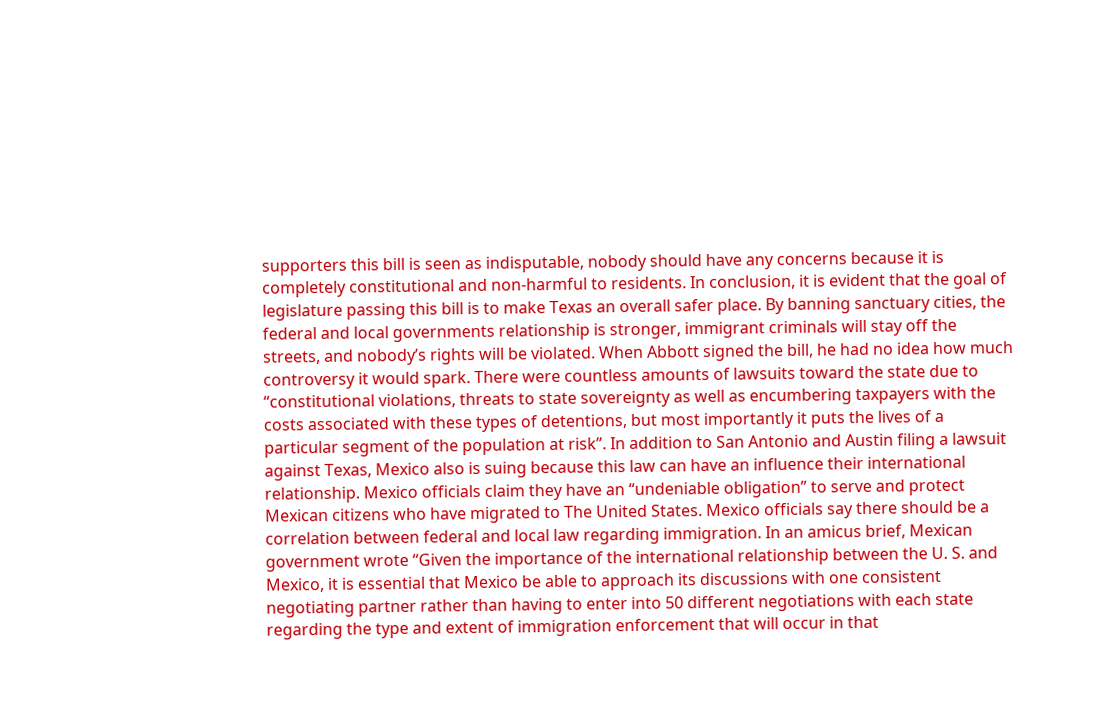supporters this bill is seen as indisputable, nobody should have any concerns because it is completely constitutional and non-harmful to residents. In conclusion, it is evident that the goal of legislature passing this bill is to make Texas an overall safer place. By banning sanctuary cities, the federal and local governments relationship is stronger, immigrant criminals will stay off the streets, and nobody’s rights will be violated. When Abbott signed the bill, he had no idea how much controversy it would spark. There were countless amounts of lawsuits toward the state due to “constitutional violations, threats to state sovereignty as well as encumbering taxpayers with the costs associated with these types of detentions, but most importantly it puts the lives of a particular segment of the population at risk”. In addition to San Antonio and Austin filing a lawsuit against Texas, Mexico also is suing because this law can have an influence their international relationship. Mexico officials claim they have an “undeniable obligation” to serve and protect Mexican citizens who have migrated to The United States. Mexico officials say there should be a correlation between federal and local law regarding immigration. In an amicus brief, Mexican government wrote “Given the importance of the international relationship between the U. S. and Mexico, it is essential that Mexico be able to approach its discussions with one consistent negotiating partner rather than having to enter into 50 different negotiations with each state regarding the type and extent of immigration enforcement that will occur in that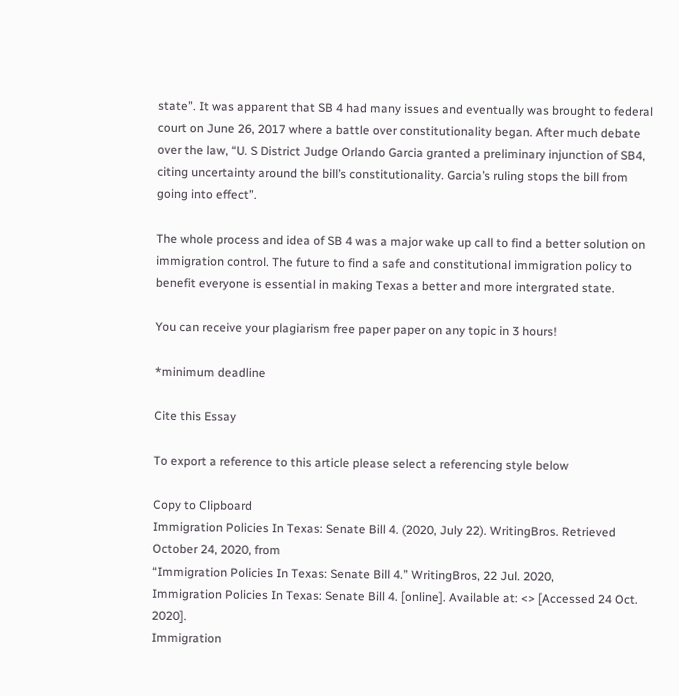state”. It was apparent that SB 4 had many issues and eventually was brought to federal court on June 26, 2017 where a battle over constitutionality began. After much debate over the law, “U. S District Judge Orlando Garcia granted a preliminary injunction of SB4, citing uncertainty around the bill’s constitutionality. Garcia’s ruling stops the bill from going into effect”.

The whole process and idea of SB 4 was a major wake up call to find a better solution on immigration control. The future to find a safe and constitutional immigration policy to benefit everyone is essential in making Texas a better and more intergrated state.

You can receive your plagiarism free paper paper on any topic in 3 hours!

*minimum deadline

Cite this Essay

To export a reference to this article please select a referencing style below

Copy to Clipboard
Immigration Policies In Texas: Senate Bill 4. (2020, July 22). WritingBros. Retrieved October 24, 2020, from
“Immigration Policies In Texas: Senate Bill 4.” WritingBros, 22 Jul. 2020,
Immigration Policies In Texas: Senate Bill 4. [online]. Available at: <> [Accessed 24 Oct. 2020].
Immigration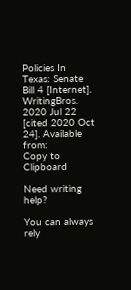Policies In Texas: Senate Bill 4 [Internet]. WritingBros. 2020 Jul 22 [cited 2020 Oct 24]. Available from:
Copy to Clipboard

Need writing help?

You can always rely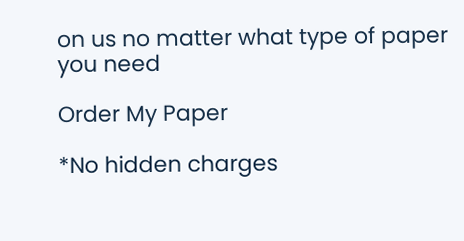on us no matter what type of paper you need

Order My Paper

*No hidden charges